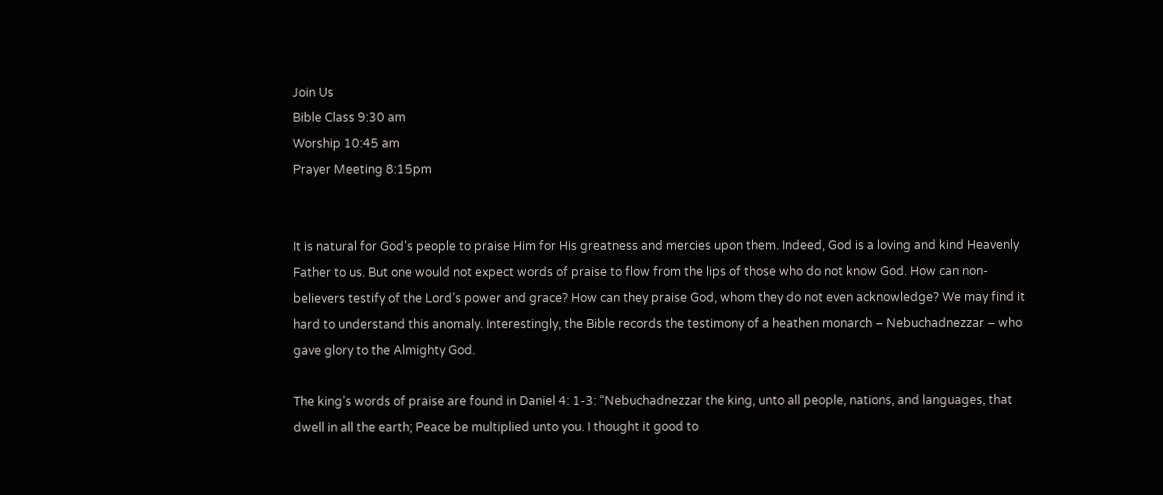Join Us
Bible Class 9:30 am
Worship 10:45 am
Prayer Meeting 8:15pm


It is natural for God’s people to praise Him for His greatness and mercies upon them. Indeed, God is a loving and kind Heavenly Father to us. But one would not expect words of praise to flow from the lips of those who do not know God. How can non-believers testify of the Lord’s power and grace? How can they praise God, whom they do not even acknowledge? We may find it hard to understand this anomaly. Interestingly, the Bible records the testimony of a heathen monarch – Nebuchadnezzar – who gave glory to the Almighty God.

The king’s words of praise are found in Daniel 4: 1-3: “Nebuchadnezzar the king, unto all people, nations, and languages, that dwell in all the earth; Peace be multiplied unto you. I thought it good to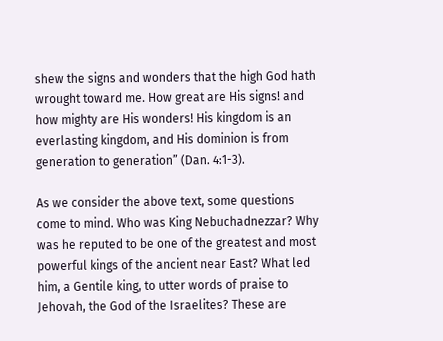shew the signs and wonders that the high God hath wrought toward me. How great are His signs! and how mighty are His wonders! His kingdom is an everlasting kingdom, and His dominion is from generation to generation” (Dan. 4:1-3).

As we consider the above text, some questions come to mind. Who was King Nebuchadnezzar? Why was he reputed to be one of the greatest and most powerful kings of the ancient near East? What led him, a Gentile king, to utter words of praise to Jehovah, the God of the Israelites? These are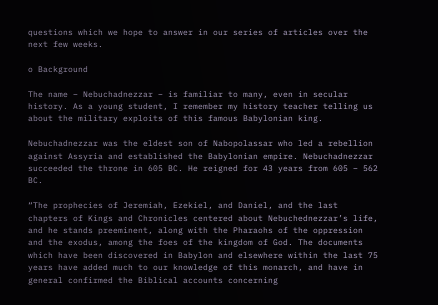questions which we hope to answer in our series of articles over the next few weeks.

o Background

The name – Nebuchadnezzar – is familiar to many, even in secular history. As a young student, I remember my history teacher telling us about the military exploits of this famous Babylonian king.

Nebuchadnezzar was the eldest son of Nabopolassar who led a rebellion against Assyria and established the Babylonian empire. Nebuchadnezzar succeeded the throne in 605 BC. He reigned for 43 years from 605 – 562 BC.

“The prophecies of Jeremiah, Ezekiel, and Daniel, and the last chapters of Kings and Chronicles centered about Nebuchednezzar’s life, and he stands preeminent, along with the Pharaohs of the oppression and the exodus, among the foes of the kingdom of God. The documents which have been discovered in Babylon and elsewhere within the last 75 years have added much to our knowledge of this monarch, and have in general confirmed the Biblical accounts concerning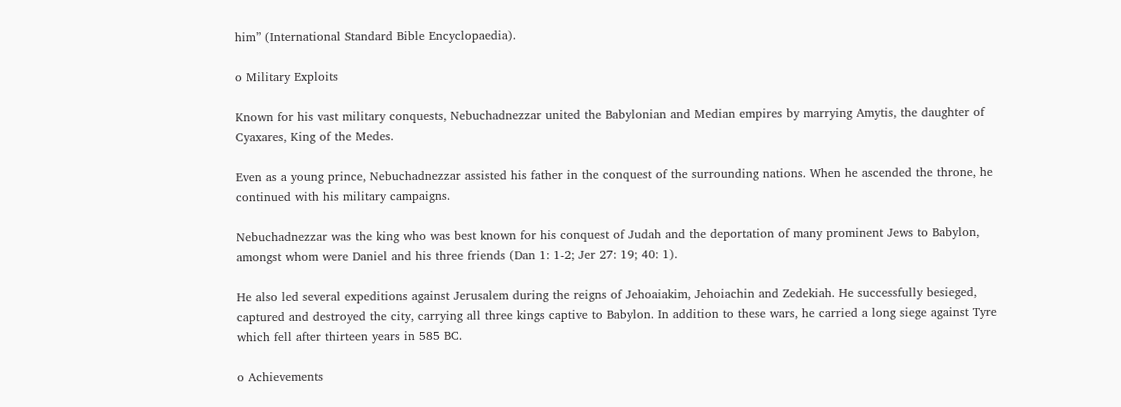him” (International Standard Bible Encyclopaedia).

o Military Exploits

Known for his vast military conquests, Nebuchadnezzar united the Babylonian and Median empires by marrying Amytis, the daughter of Cyaxares, King of the Medes.

Even as a young prince, Nebuchadnezzar assisted his father in the conquest of the surrounding nations. When he ascended the throne, he continued with his military campaigns.

Nebuchadnezzar was the king who was best known for his conquest of Judah and the deportation of many prominent Jews to Babylon, amongst whom were Daniel and his three friends (Dan 1: 1-2; Jer 27: 19; 40: 1).

He also led several expeditions against Jerusalem during the reigns of Jehoaiakim, Jehoiachin and Zedekiah. He successfully besieged, captured and destroyed the city, carrying all three kings captive to Babylon. In addition to these wars, he carried a long siege against Tyre which fell after thirteen years in 585 BC.

o Achievements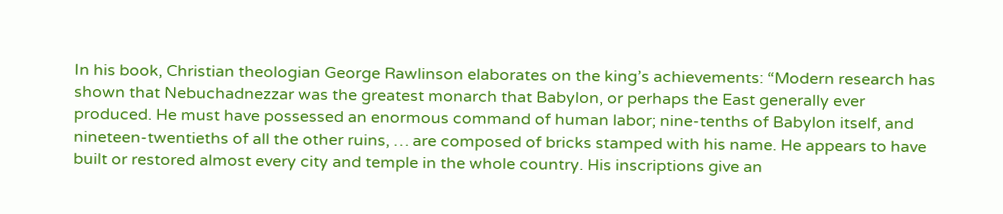In his book, Christian theologian George Rawlinson elaborates on the king’s achievements: “Modern research has shown that Nebuchadnezzar was the greatest monarch that Babylon, or perhaps the East generally ever produced. He must have possessed an enormous command of human labor; nine-tenths of Babylon itself, and nineteen-twentieths of all the other ruins, … are composed of bricks stamped with his name. He appears to have built or restored almost every city and temple in the whole country. His inscriptions give an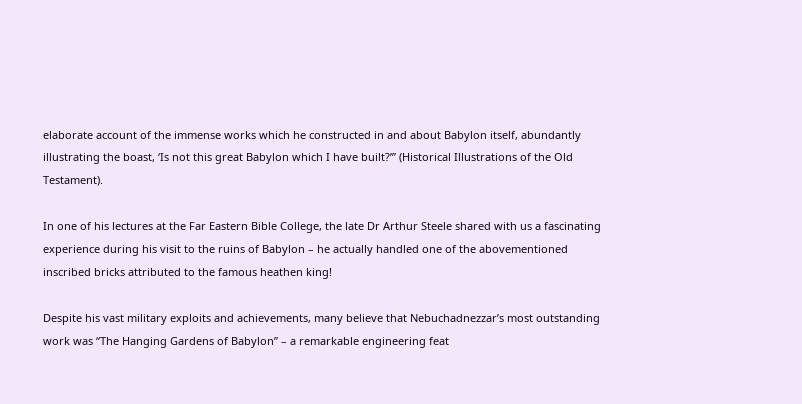elaborate account of the immense works which he constructed in and about Babylon itself, abundantly illustrating the boast, ‘Is not this great Babylon which I have built?’” (Historical Illustrations of the Old Testament).

In one of his lectures at the Far Eastern Bible College, the late Dr Arthur Steele shared with us a fascinating experience during his visit to the ruins of Babylon – he actually handled one of the abovementioned inscribed bricks attributed to the famous heathen king!

Despite his vast military exploits and achievements, many believe that Nebuchadnezzar’s most outstanding work was “The Hanging Gardens of Babylon” – a remarkable engineering feat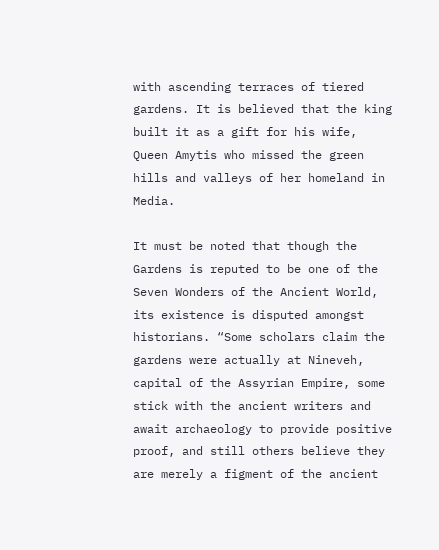with ascending terraces of tiered gardens. It is believed that the king built it as a gift for his wife, Queen Amytis who missed the green hills and valleys of her homeland in Media.

It must be noted that though the Gardens is reputed to be one of the Seven Wonders of the Ancient World, its existence is disputed amongst historians. “Some scholars claim the gardens were actually at Nineveh, capital of the Assyrian Empire, some stick with the ancient writers and await archaeology to provide positive proof, and still others believe they are merely a figment of the ancient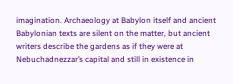imagination. Archaeology at Babylon itself and ancient Babylonian texts are silent on the matter, but ancient writers describe the gardens as if they were at Nebuchadnezzar’s capital and still in existence in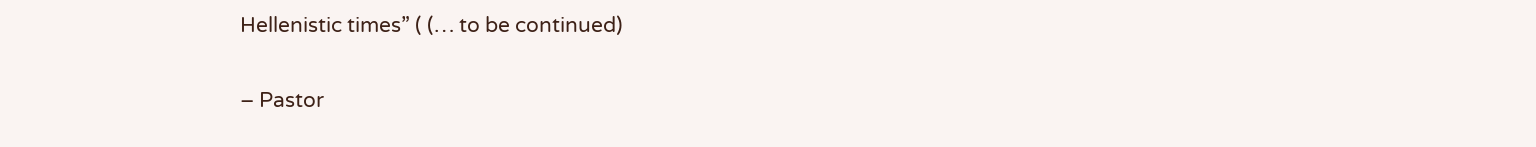Hellenistic times” ( (… to be continued)

– Pastor